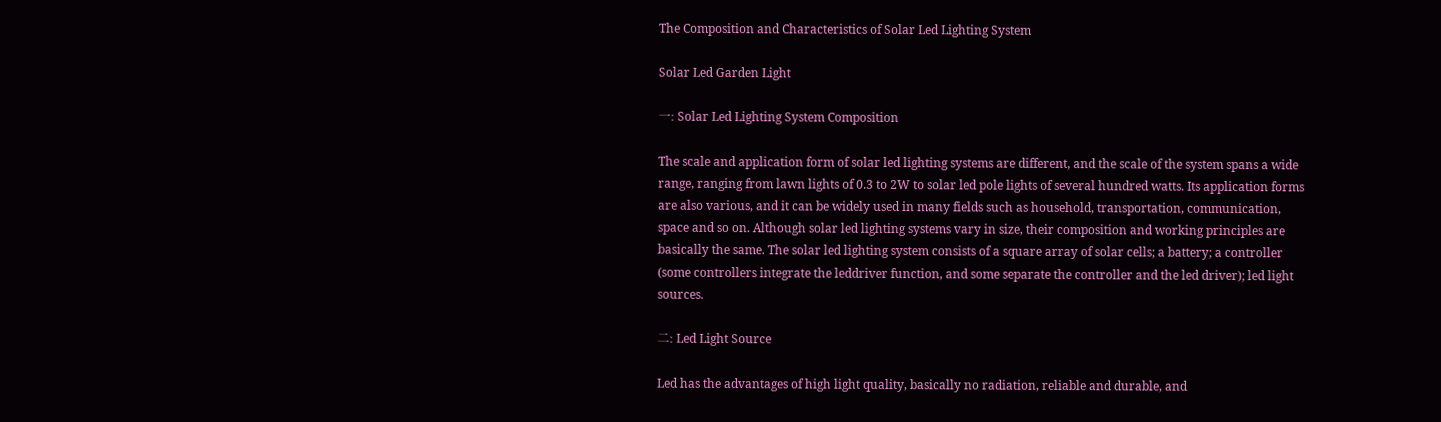The Composition and Characteristics of Solar Led Lighting System

Solar Led Garden Light

一: Solar Led Lighting System Composition

The scale and application form of solar led lighting systems are different, and the scale of the system spans a wide range, ranging from lawn lights of 0.3 to 2W to solar led pole lights of several hundred watts. Its application forms are also various, and it can be widely used in many fields such as household, transportation, communication, space and so on. Although solar led lighting systems vary in size, their composition and working principles are basically the same. The solar led lighting system consists of a square array of solar cells; a battery; a controller (some controllers integrate the leddriver function, and some separate the controller and the led driver); led light sources.

二: Led Light Source

Led has the advantages of high light quality, basically no radiation, reliable and durable, and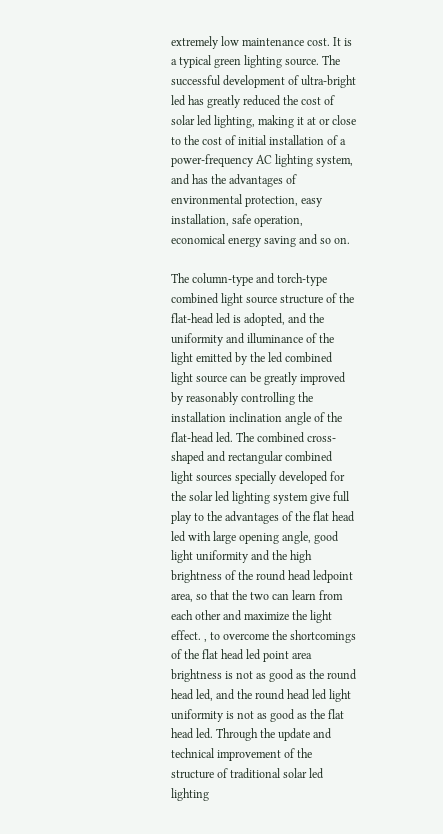extremely low maintenance cost. It is a typical green lighting source. The successful development of ultra-bright led has greatly reduced the cost of solar led lighting, making it at or close to the cost of initial installation of a power-frequency AC lighting system, and has the advantages of environmental protection, easy installation, safe operation, economical energy saving and so on.

The column-type and torch-type combined light source structure of the flat-head led is adopted, and the uniformity and illuminance of the light emitted by the led combined light source can be greatly improved by reasonably controlling the installation inclination angle of the flat-head led. The combined cross-shaped and rectangular combined light sources specially developed for the solar led lighting system give full play to the advantages of the flat head led with large opening angle, good light uniformity and the high brightness of the round head ledpoint area, so that the two can learn from each other and maximize the light effect. , to overcome the shortcomings of the flat head led point area brightness is not as good as the round head led, and the round head led light uniformity is not as good as the flat head led. Through the update and technical improvement of the structure of traditional solar led lighting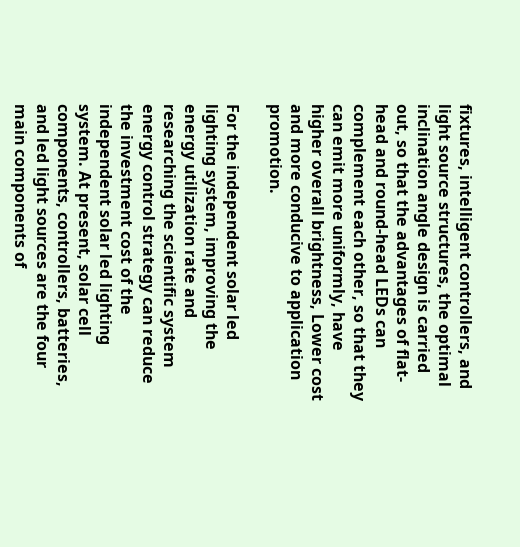fixtures, intelligent controllers, and light source structures, the optimal inclination angle design is carried out, so that the advantages of flat-head and round-head LEDs can complement each other, so that they can emit more uniformly, have higher overall brightness, Lower cost and more conducive to application promotion.

For the independent solar led lighting system, improving the energy utilization rate and researching the scientific system energy control strategy can reduce the investment cost of the independent solar led lighting system. At present, solar cell components, controllers, batteries, and led light sources are the four main components of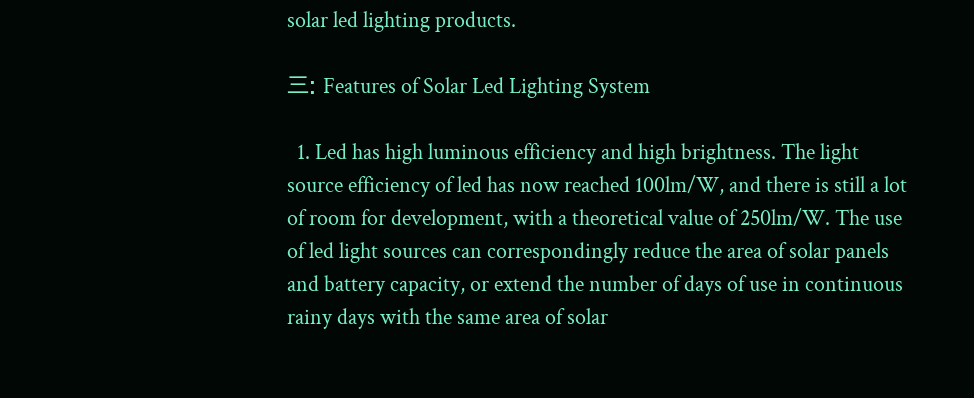solar led lighting products.

三: Features of Solar Led Lighting System

  1. Led has high luminous efficiency and high brightness. The light source efficiency of led has now reached 100lm/W, and there is still a lot of room for development, with a theoretical value of 250lm/W. The use of led light sources can correspondingly reduce the area of solar panels and battery capacity, or extend the number of days of use in continuous rainy days with the same area of solar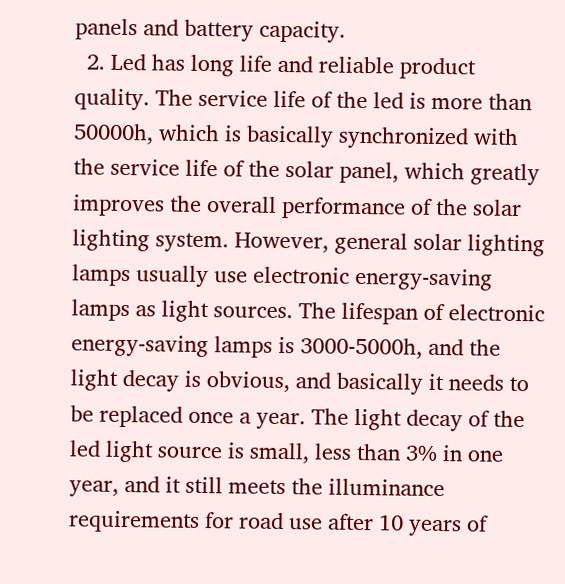panels and battery capacity.
  2. Led has long life and reliable product quality. The service life of the led is more than 50000h, which is basically synchronized with the service life of the solar panel, which greatly improves the overall performance of the solar lighting system. However, general solar lighting lamps usually use electronic energy-saving lamps as light sources. The lifespan of electronic energy-saving lamps is 3000-5000h, and the light decay is obvious, and basically it needs to be replaced once a year. The light decay of the led light source is small, less than 3% in one year, and it still meets the illuminance requirements for road use after 10 years of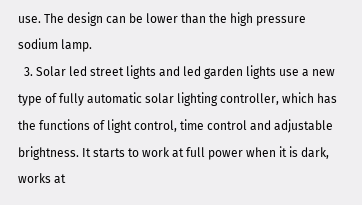use. The design can be lower than the high pressure sodium lamp.
  3. Solar led street lights and led garden lights use a new type of fully automatic solar lighting controller, which has the functions of light control, time control and adjustable brightness. It starts to work at full power when it is dark, works at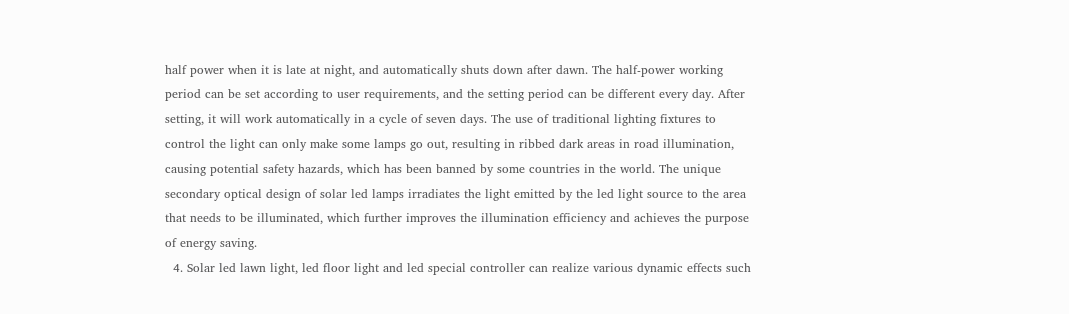half power when it is late at night, and automatically shuts down after dawn. The half-power working period can be set according to user requirements, and the setting period can be different every day. After setting, it will work automatically in a cycle of seven days. The use of traditional lighting fixtures to control the light can only make some lamps go out, resulting in ribbed dark areas in road illumination, causing potential safety hazards, which has been banned by some countries in the world. The unique secondary optical design of solar led lamps irradiates the light emitted by the led light source to the area that needs to be illuminated, which further improves the illumination efficiency and achieves the purpose of energy saving.
  4. Solar led lawn light, led floor light and led special controller can realize various dynamic effects such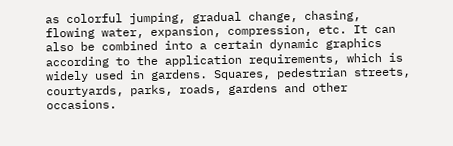as colorful jumping, gradual change, chasing, flowing water, expansion, compression, etc. It can also be combined into a certain dynamic graphics according to the application requirements, which is widely used in gardens. Squares, pedestrian streets, courtyards, parks, roads, gardens and other occasions.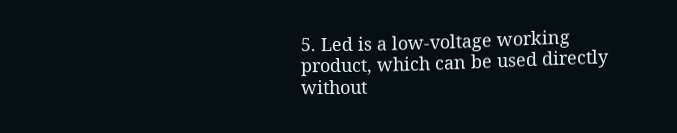5. Led is a low-voltage working product, which can be used directly without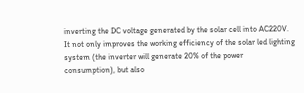inverting the DC voltage generated by the solar cell into AC220V. It not only improves the working efficiency of the solar led lighting system (the inverter will generate 20% of the power consumption), but also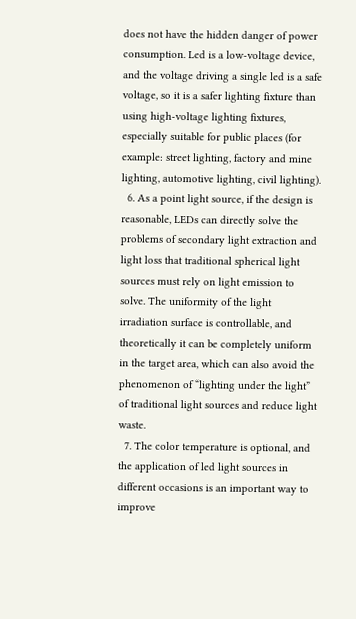does not have the hidden danger of power consumption. Led is a low-voltage device, and the voltage driving a single led is a safe voltage, so it is a safer lighting fixture than using high-voltage lighting fixtures, especially suitable for public places (for example: street lighting, factory and mine lighting, automotive lighting, civil lighting).
  6. As a point light source, if the design is reasonable, LEDs can directly solve the problems of secondary light extraction and light loss that traditional spherical light sources must rely on light emission to solve. The uniformity of the light irradiation surface is controllable, and theoretically it can be completely uniform in the target area, which can also avoid the phenomenon of “lighting under the light” of traditional light sources and reduce light waste.
  7. The color temperature is optional, and the application of led light sources in different occasions is an important way to improve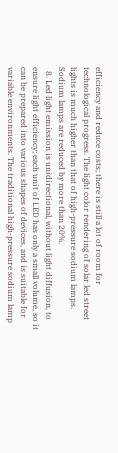efficiency and reduce costs; there is still a lot of room for technological progress. The light color rendering of solar led street lights is much higher than that of high-pressure sodium lamps. Sodium lamps are reduced by more than 20%.
  8. Led light emission is unidirectional, without light diffusion, to ensure light efficiency; each unit of LED has only a small volume, so it can be prepared into various shapes of devices, and is suitable for variable environments. The traditional high-pressure sodium lamp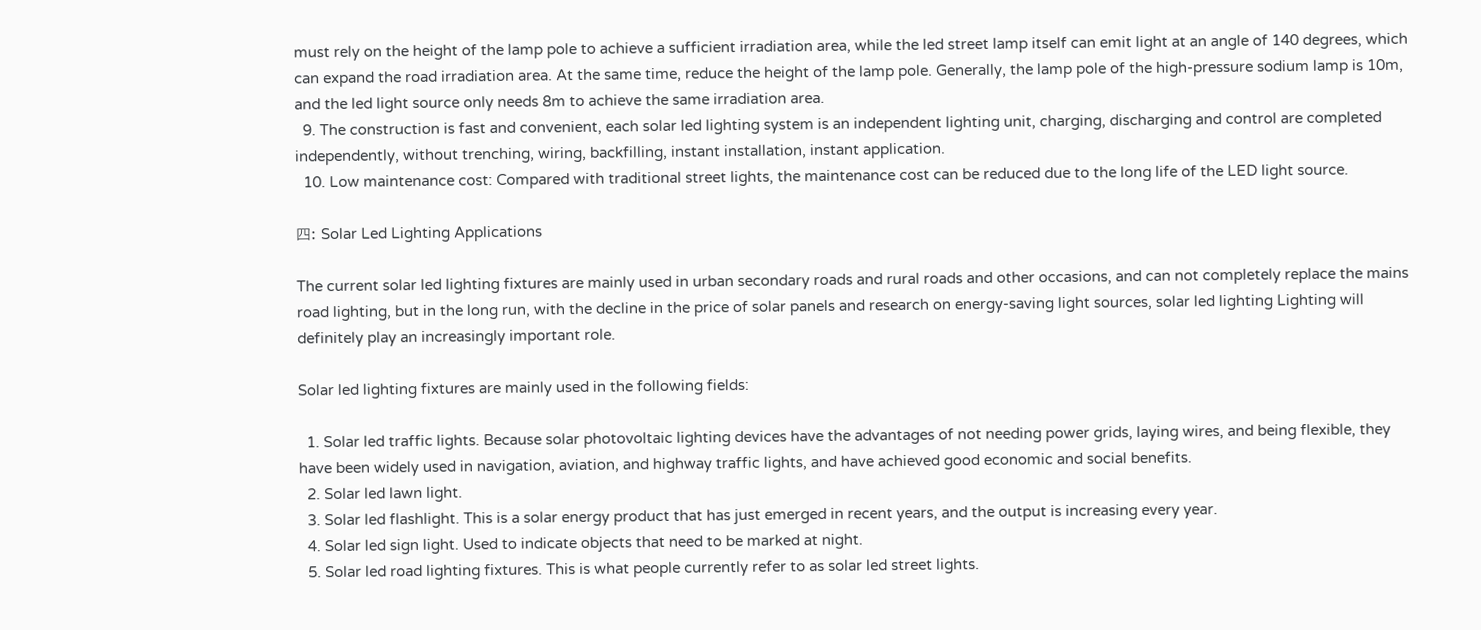must rely on the height of the lamp pole to achieve a sufficient irradiation area, while the led street lamp itself can emit light at an angle of 140 degrees, which can expand the road irradiation area. At the same time, reduce the height of the lamp pole. Generally, the lamp pole of the high-pressure sodium lamp is 10m, and the led light source only needs 8m to achieve the same irradiation area.
  9. The construction is fast and convenient, each solar led lighting system is an independent lighting unit, charging, discharging and control are completed independently, without trenching, wiring, backfilling, instant installation, instant application.
  10. Low maintenance cost: Compared with traditional street lights, the maintenance cost can be reduced due to the long life of the LED light source.

四: Solar Led Lighting Applications

The current solar led lighting fixtures are mainly used in urban secondary roads and rural roads and other occasions, and can not completely replace the mains road lighting, but in the long run, with the decline in the price of solar panels and research on energy-saving light sources, solar led lighting Lighting will definitely play an increasingly important role.

Solar led lighting fixtures are mainly used in the following fields:

  1. Solar led traffic lights. Because solar photovoltaic lighting devices have the advantages of not needing power grids, laying wires, and being flexible, they have been widely used in navigation, aviation, and highway traffic lights, and have achieved good economic and social benefits.
  2. Solar led lawn light.
  3. Solar led flashlight. This is a solar energy product that has just emerged in recent years, and the output is increasing every year.
  4. Solar led sign light. Used to indicate objects that need to be marked at night.
  5. Solar led road lighting fixtures. This is what people currently refer to as solar led street lights.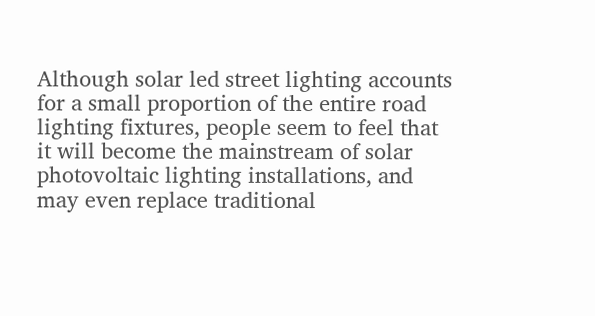Although solar led street lighting accounts for a small proportion of the entire road lighting fixtures, people seem to feel that it will become the mainstream of solar photovoltaic lighting installations, and may even replace traditional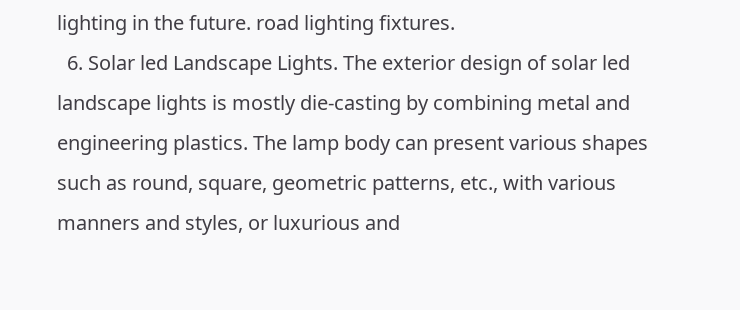lighting in the future. road lighting fixtures.
  6. Solar led Landscape Lights. The exterior design of solar led landscape lights is mostly die-casting by combining metal and engineering plastics. The lamp body can present various shapes such as round, square, geometric patterns, etc., with various manners and styles, or luxurious and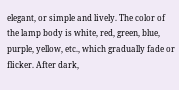elegant, or simple and lively. The color of the lamp body is white, red, green, blue, purple, yellow, etc., which gradually fade or flicker. After dark,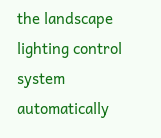the landscape lighting control system automatically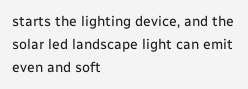starts the lighting device, and the solar led landscape light can emit even and soft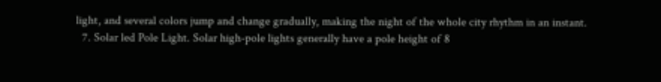light, and several colors jump and change gradually, making the night of the whole city rhythm in an instant.
  7. Solar led Pole Light. Solar high-pole lights generally have a pole height of 8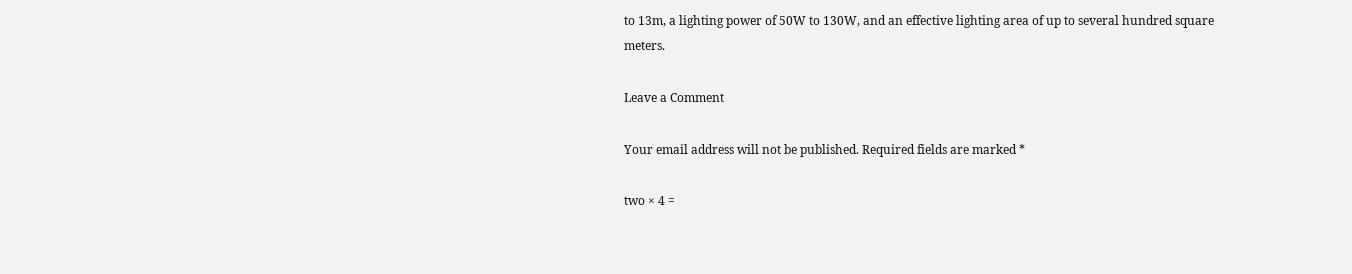to 13m, a lighting power of 50W to 130W, and an effective lighting area of up to several hundred square meters.

Leave a Comment

Your email address will not be published. Required fields are marked *

two × 4 =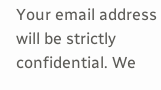Your email address will be strictly confidential. We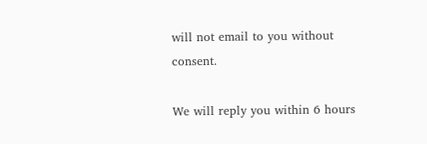will not email to you without consent.

We will reply you within 6 hours